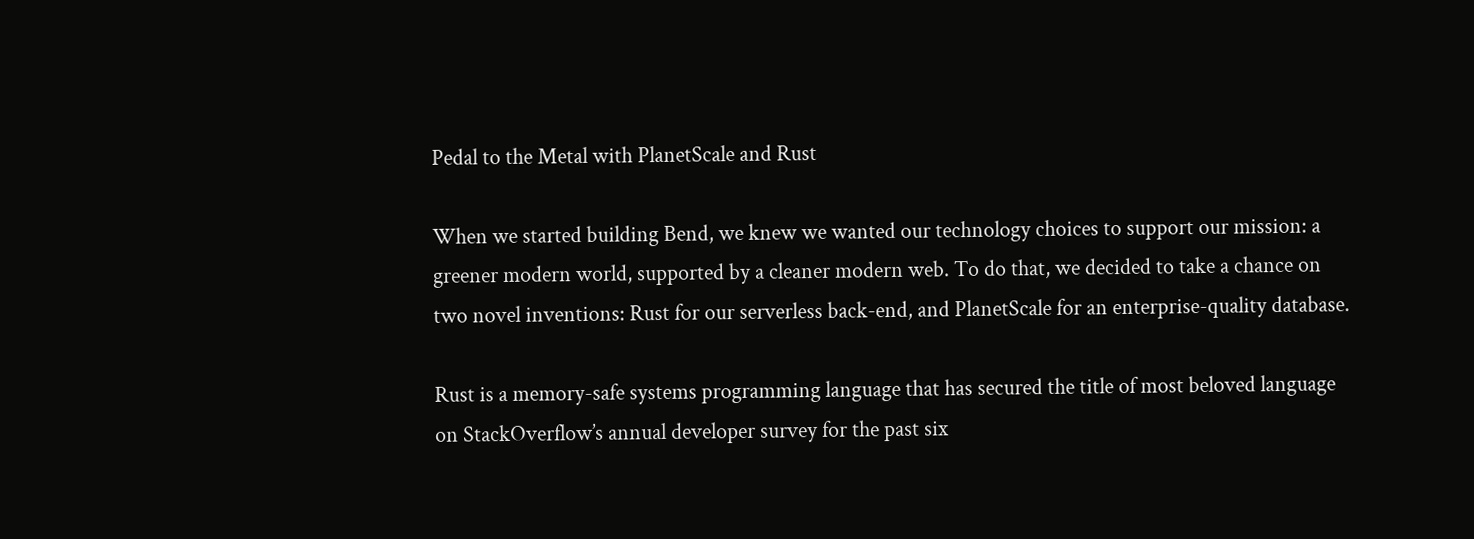Pedal to the Metal with PlanetScale and Rust

When we started building Bend, we knew we wanted our technology choices to support our mission: a greener modern world, supported by a cleaner modern web. To do that, we decided to take a chance on two novel inventions: Rust for our serverless back-end, and PlanetScale for an enterprise-quality database.

Rust is a memory-safe systems programming language that has secured the title of most beloved language on StackOverflow’s annual developer survey for the past six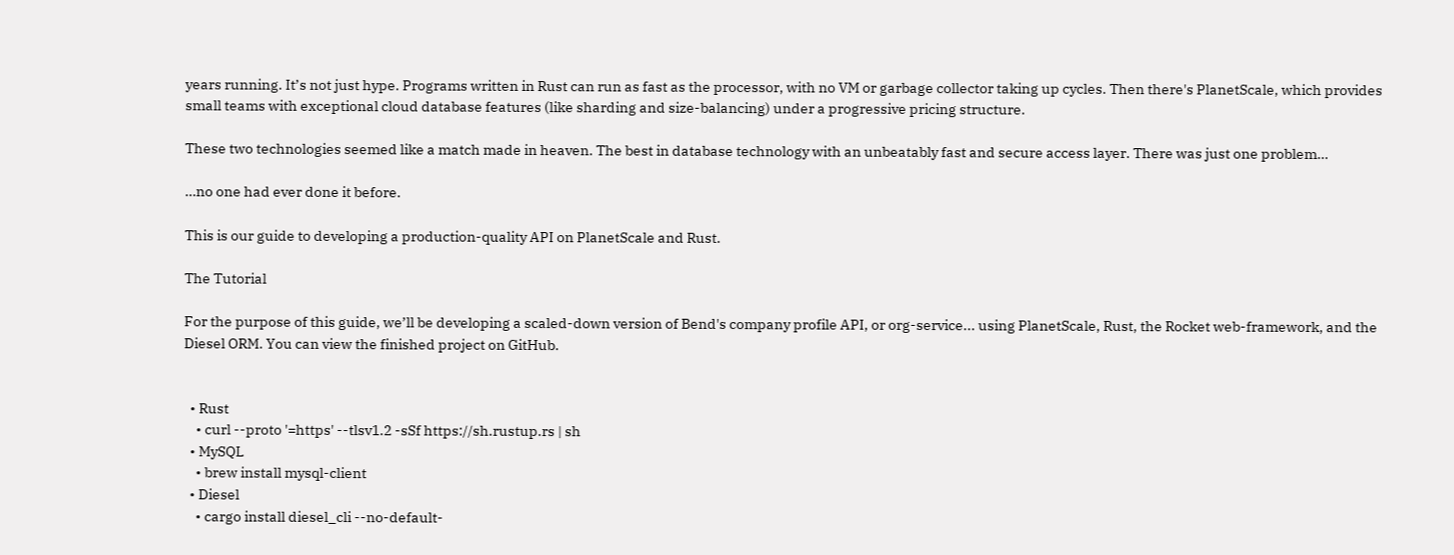years running. It’s not just hype. Programs written in Rust can run as fast as the processor, with no VM or garbage collector taking up cycles. Then there's PlanetScale, which provides small teams with exceptional cloud database features (like sharding and size-balancing) under a progressive pricing structure.

These two technologies seemed like a match made in heaven. The best in database technology with an unbeatably fast and secure access layer. There was just one problem…

…no one had ever done it before.

This is our guide to developing a production-quality API on PlanetScale and Rust.

The Tutorial

For the purpose of this guide, we’ll be developing a scaled-down version of Bend's company profile API, or org-service... using PlanetScale, Rust, the Rocket web-framework, and the Diesel ORM. You can view the finished project on GitHub.


  • Rust
    • curl --proto '=https' --tlsv1.2 -sSf https://sh.rustup.rs | sh
  • MySQL
    • brew install mysql-client
  • Diesel
    • cargo install diesel_cli --no-default-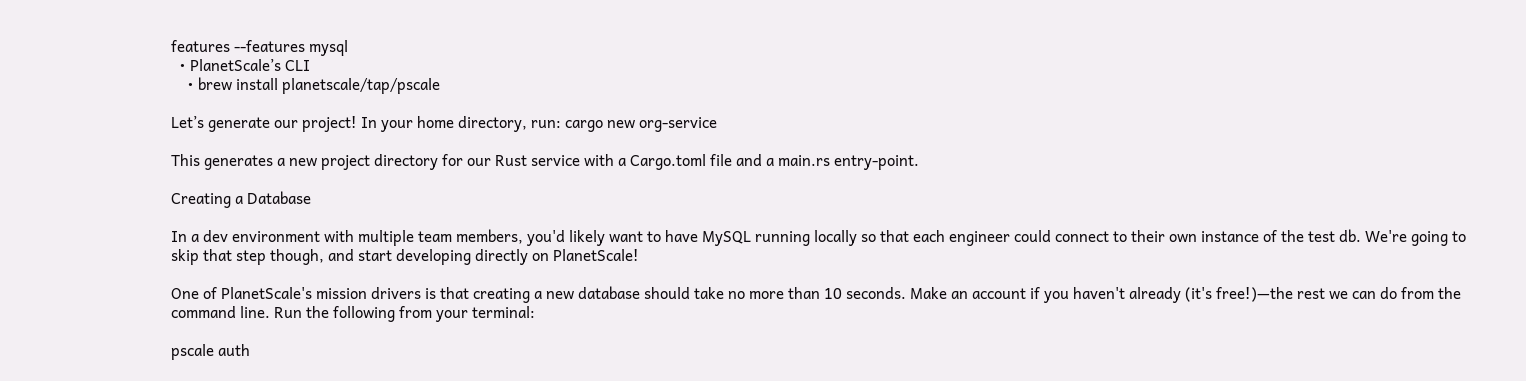features --features mysql
  • PlanetScale’s CLI
    • brew install planetscale/tap/pscale

Let’s generate our project! In your home directory, run: cargo new org-service

This generates a new project directory for our Rust service with a Cargo.toml file and a main.rs entry-point.

Creating a Database

In a dev environment with multiple team members, you'd likely want to have MySQL running locally so that each engineer could connect to their own instance of the test db. We're going to skip that step though, and start developing directly on PlanetScale!

One of PlanetScale's mission drivers is that creating a new database should take no more than 10 seconds. Make an account if you haven't already (it's free!)—the rest we can do from the command line. Run the following from your terminal:

pscale auth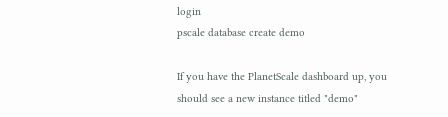login
pscale database create demo

If you have the PlanetScale dashboard up, you should see a new instance titled "demo"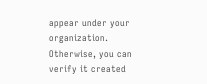appear under your organization. Otherwise, you can verify it created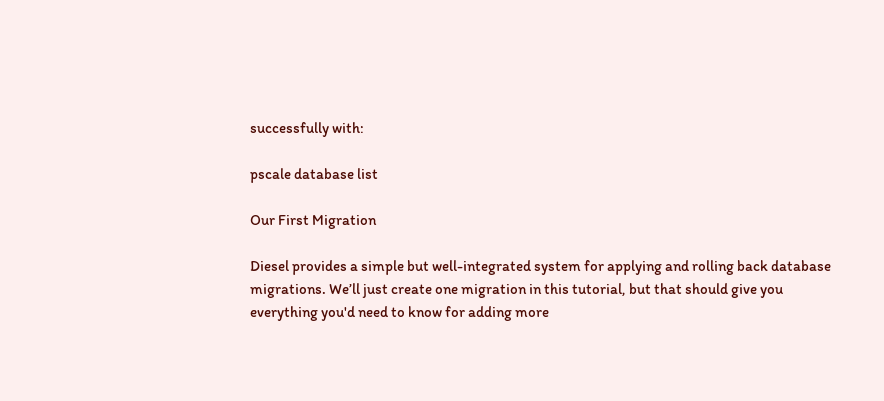successfully with:

pscale database list

Our First Migration

Diesel provides a simple but well-integrated system for applying and rolling back database migrations. We’ll just create one migration in this tutorial, but that should give you everything you'd need to know for adding more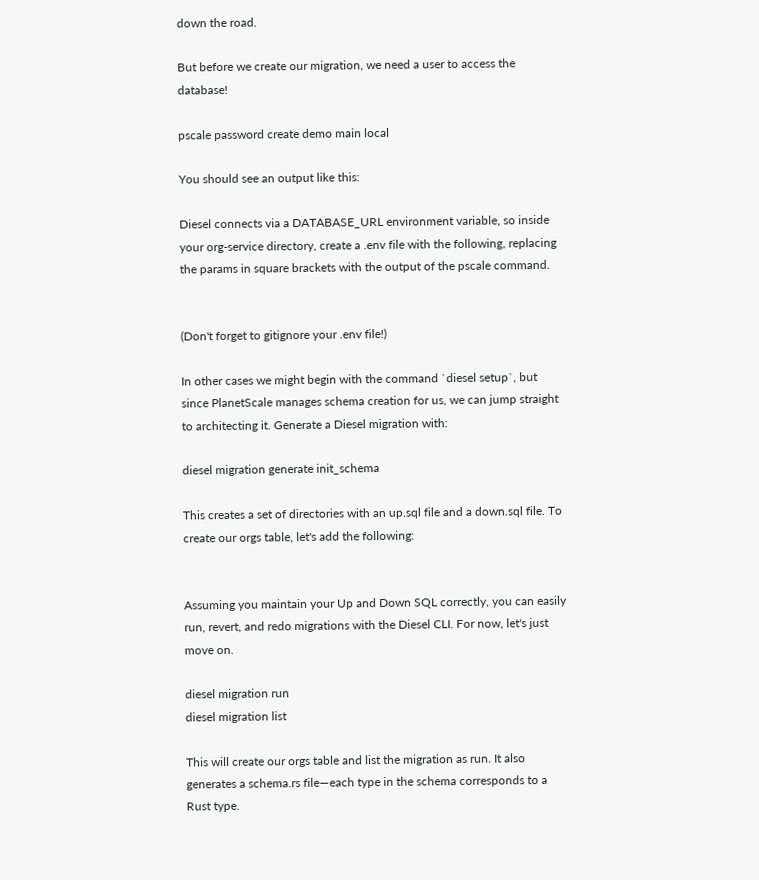down the road.

But before we create our migration, we need a user to access the database!

pscale password create demo main local

You should see an output like this:

Diesel connects via a DATABASE_URL environment variable, so inside your org-service directory, create a .env file with the following, replacing the params in square brackets with the output of the pscale command.


(Don't forget to gitignore your .env file!)

In other cases we might begin with the command `diesel setup`, but since PlanetScale manages schema creation for us, we can jump straight to architecting it. Generate a Diesel migration with:

diesel migration generate init_schema

This creates a set of directories with an up.sql file and a down.sql file. To create our orgs table, let's add the following:


Assuming you maintain your Up and Down SQL correctly, you can easily run, revert, and redo migrations with the Diesel CLI. For now, let's just move on.

diesel migration run
diesel migration list

This will create our orgs table and list the migration as run. It also generates a schema.rs file—each type in the schema corresponds to a Rust type.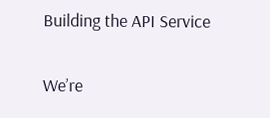Building the API Service

We’re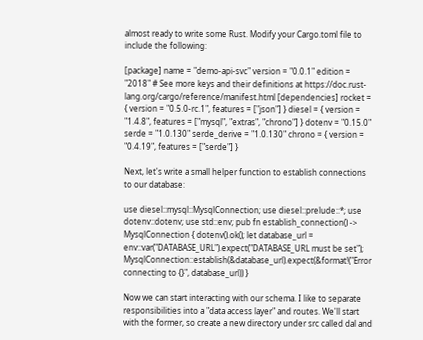almost ready to write some Rust. Modify your Cargo.toml file to include the following:

[package] name = "demo-api-svc" version = "0.0.1" edition = "2018" # See more keys and their definitions at https://doc.rust-lang.org/cargo/reference/manifest.html [dependencies] rocket = { version = "0.5.0-rc.1", features = ["json"] } diesel = { version = "1.4.8", features = ["mysql", "extras", "chrono"] } dotenv = "0.15.0" serde = "1.0.130" serde_derive = "1.0.130" chrono = { version = "0.4.19", features = ["serde"] }

Next, let's write a small helper function to establish connections to our database:

use diesel::mysql::MysqlConnection; use diesel::prelude::*; use dotenv::dotenv; use std::env; pub fn establish_connection() -> MysqlConnection { dotenv().ok(); let database_url = env::var("DATABASE_URL").expect("DATABASE_URL must be set"); MysqlConnection::establish(&database_url).expect(&format!("Error connecting to {}", database_url)) }

Now we can start interacting with our schema. I like to separate responsibilities into a "data access layer" and routes. We'll start with the former, so create a new directory under src called dal and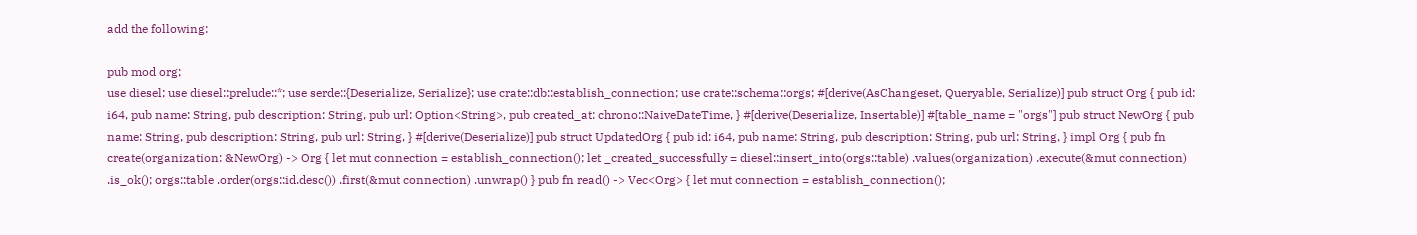add the following:

pub mod org;
use diesel; use diesel::prelude::*; use serde::{Deserialize, Serialize}; use crate::db::establish_connection; use crate::schema::orgs; #[derive(AsChangeset, Queryable, Serialize)] pub struct Org { pub id: i64, pub name: String, pub description: String, pub url: Option<String>, pub created_at: chrono::NaiveDateTime, } #[derive(Deserialize, Insertable)] #[table_name = "orgs"] pub struct NewOrg { pub name: String, pub description: String, pub url: String, } #[derive(Deserialize)] pub struct UpdatedOrg { pub id: i64, pub name: String, pub description: String, pub url: String, } impl Org { pub fn create(organization: &NewOrg) -> Org { let mut connection = establish_connection(); let _created_successfully = diesel::insert_into(orgs::table) .values(organization) .execute(&mut connection) .is_ok(); orgs::table .order(orgs::id.desc()) .first(&mut connection) .unwrap() } pub fn read() -> Vec<Org> { let mut connection = establish_connection();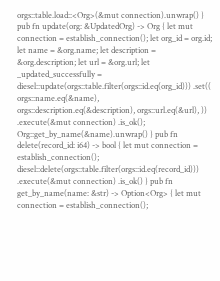orgs::table.load::<Org>(&mut connection).unwrap() } pub fn update(org: &UpdatedOrg) -> Org { let mut connection = establish_connection(); let org_id = org.id; let name = &org.name; let description = &org.description; let url = &org.url; let _updated_successfully = diesel::update(orgs::table.filter(orgs::id.eq(org_id))) .set(( orgs::name.eq(&name), orgs::description.eq(&description), orgs::url.eq(&url), )) .execute(&mut connection) .is_ok(); Org::get_by_name(&name).unwrap() } pub fn delete(record_id: i64) -> bool { let mut connection = establish_connection(); diesel::delete(orgs::table.filter(orgs::id.eq(record_id))) .execute(&mut connection) .is_ok() } pub fn get_by_name(name: &str) -> Option<Org> { let mut connection = establish_connection();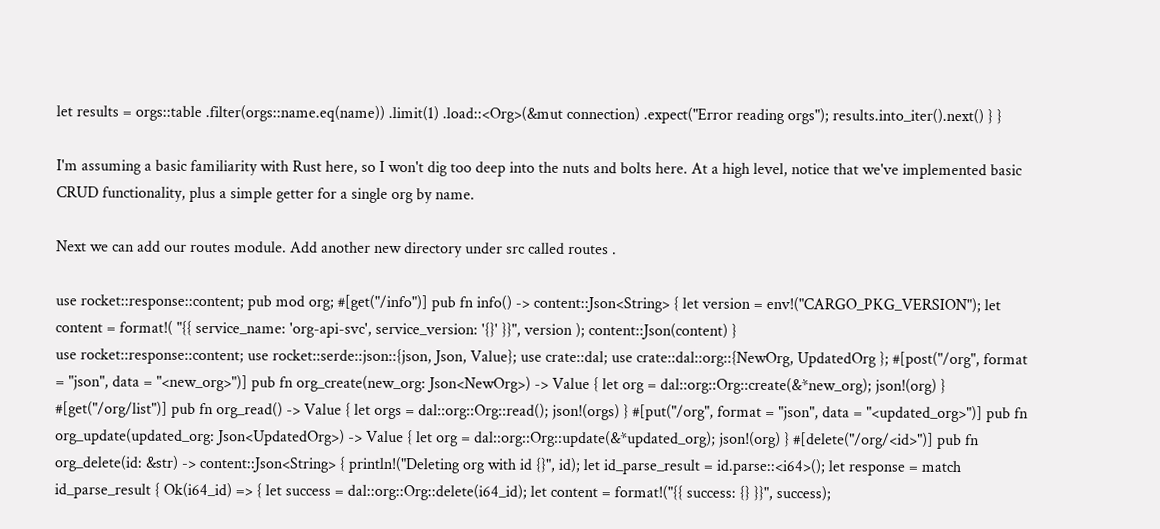let results = orgs::table .filter(orgs::name.eq(name)) .limit(1) .load::<Org>(&mut connection) .expect("Error reading orgs"); results.into_iter().next() } }

I'm assuming a basic familiarity with Rust here, so I won't dig too deep into the nuts and bolts here. At a high level, notice that we've implemented basic CRUD functionality, plus a simple getter for a single org by name.

Next we can add our routes module. Add another new directory under src called routes .

use rocket::response::content; pub mod org; #[get("/info")] pub fn info() -> content::Json<String> { let version = env!("CARGO_PKG_VERSION"); let content = format!( "{{ service_name: 'org-api-svc', service_version: '{}' }}", version ); content::Json(content) }
use rocket::response::content; use rocket::serde::json::{json, Json, Value}; use crate::dal; use crate::dal::org::{NewOrg, UpdatedOrg }; #[post("/org", format = "json", data = "<new_org>")] pub fn org_create(new_org: Json<NewOrg>) -> Value { let org = dal::org::Org::create(&*new_org); json!(org) } #[get("/org/list")] pub fn org_read() -> Value { let orgs = dal::org::Org::read(); json!(orgs) } #[put("/org", format = "json", data = "<updated_org>")] pub fn org_update(updated_org: Json<UpdatedOrg>) -> Value { let org = dal::org::Org::update(&*updated_org); json!(org) } #[delete("/org/<id>")] pub fn org_delete(id: &str) -> content::Json<String> { println!("Deleting org with id {}", id); let id_parse_result = id.parse::<i64>(); let response = match id_parse_result { Ok(i64_id) => { let success = dal::org::Org::delete(i64_id); let content = format!("{{ success: {} }}", success);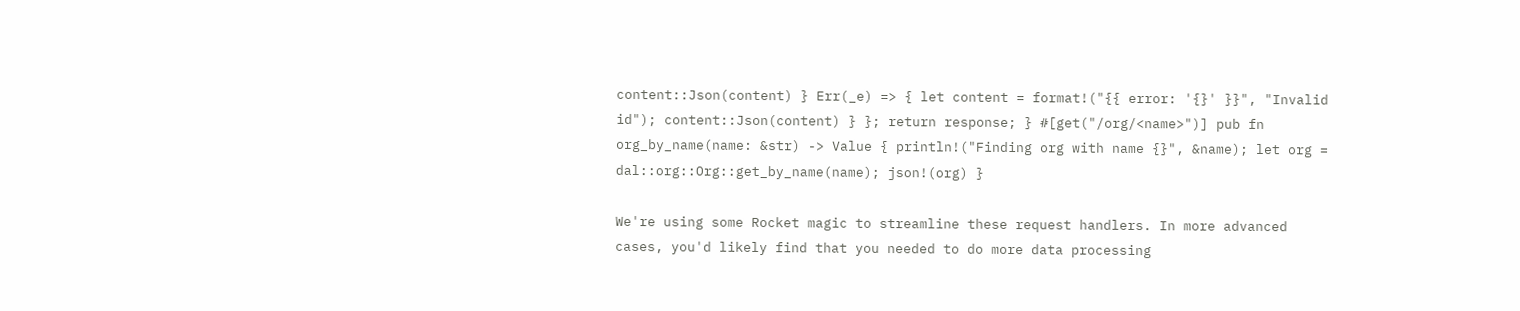content::Json(content) } Err(_e) => { let content = format!("{{ error: '{}' }}", "Invalid id"); content::Json(content) } }; return response; } #[get("/org/<name>")] pub fn org_by_name(name: &str) -> Value { println!("Finding org with name {}", &name); let org = dal::org::Org::get_by_name(name); json!(org) }

We're using some Rocket magic to streamline these request handlers. In more advanced cases, you'd likely find that you needed to do more data processing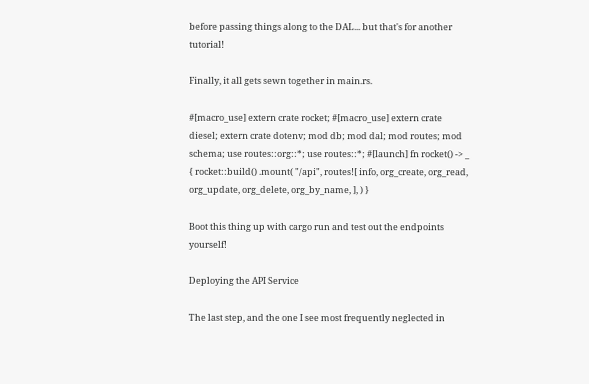before passing things along to the DAL... but that's for another tutorial!

Finally, it all gets sewn together in main.rs.

#[macro_use] extern crate rocket; #[macro_use] extern crate diesel; extern crate dotenv; mod db; mod dal; mod routes; mod schema; use routes::org::*; use routes::*; #[launch] fn rocket() -> _ { rocket::build() .mount( "/api", routes![ info, org_create, org_read, org_update, org_delete, org_by_name, ], ) }

Boot this thing up with cargo run and test out the endpoints yourself!

Deploying the API Service

The last step, and the one I see most frequently neglected in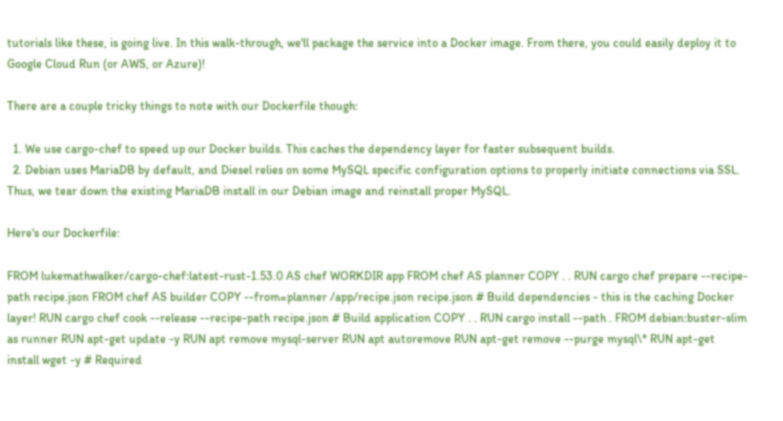tutorials like these, is going live. In this walk-through, we'll package the service into a Docker image. From there, you could easily deploy it to Google Cloud Run (or AWS, or Azure)!

There are a couple tricky things to note with our Dockerfile though:

  1. We use cargo-chef to speed up our Docker builds. This caches the dependency layer for faster subsequent builds.
  2. Debian uses MariaDB by default, and Diesel relies on some MySQL specific configuration options to properly initiate connections via SSL. Thus, we tear down the existing MariaDB install in our Debian image and reinstall proper MySQL.

Here's our Dockerfile:

FROM lukemathwalker/cargo-chef:latest-rust-1.53.0 AS chef WORKDIR app FROM chef AS planner COPY . . RUN cargo chef prepare --recipe-path recipe.json FROM chef AS builder COPY --from=planner /app/recipe.json recipe.json # Build dependencies - this is the caching Docker layer! RUN cargo chef cook --release --recipe-path recipe.json # Build application COPY . . RUN cargo install --path . FROM debian:buster-slim as runner RUN apt-get update -y RUN apt remove mysql-server RUN apt autoremove RUN apt-get remove --purge mysql\* RUN apt-get install wget -y # Required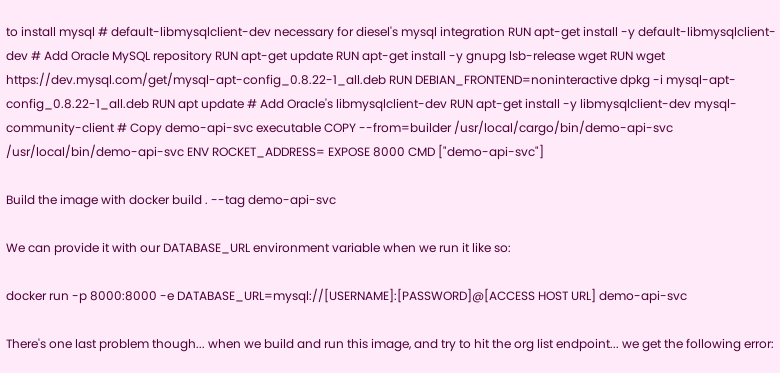to install mysql # default-libmysqlclient-dev necessary for diesel's mysql integration RUN apt-get install -y default-libmysqlclient-dev # Add Oracle MySQL repository RUN apt-get update RUN apt-get install -y gnupg lsb-release wget RUN wget https://dev.mysql.com/get/mysql-apt-config_0.8.22-1_all.deb RUN DEBIAN_FRONTEND=noninteractive dpkg -i mysql-apt-config_0.8.22-1_all.deb RUN apt update # Add Oracle's libmysqlclient-dev RUN apt-get install -y libmysqlclient-dev mysql-community-client # Copy demo-api-svc executable COPY --from=builder /usr/local/cargo/bin/demo-api-svc /usr/local/bin/demo-api-svc ENV ROCKET_ADDRESS= EXPOSE 8000 CMD ["demo-api-svc"]

Build the image with docker build . --tag demo-api-svc

We can provide it with our DATABASE_URL environment variable when we run it like so:

docker run -p 8000:8000 -e DATABASE_URL=mysql://[USERNAME]:[PASSWORD]@[ACCESS HOST URL] demo-api-svc

There's one last problem though... when we build and run this image, and try to hit the org list endpoint... we get the following error: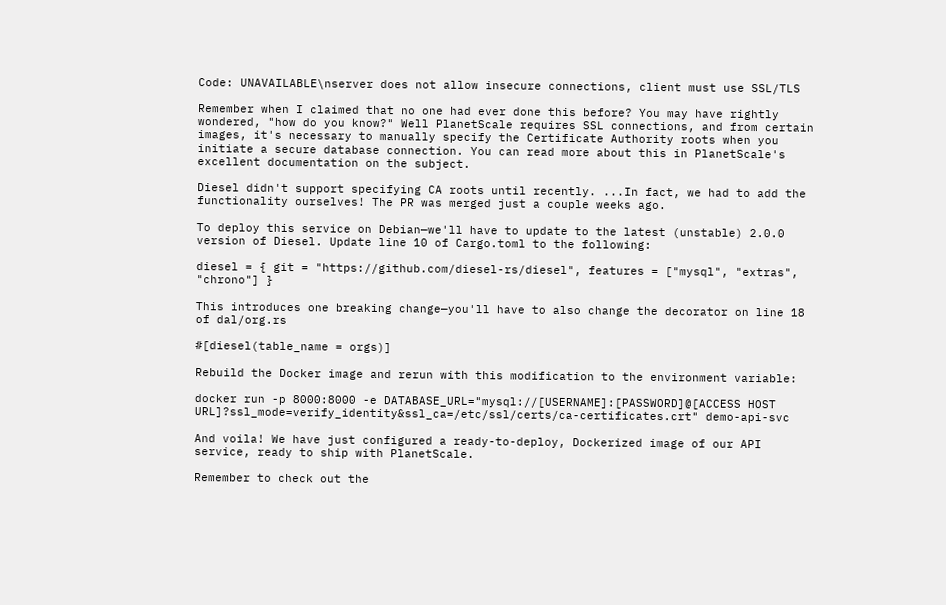Code: UNAVAILABLE\nserver does not allow insecure connections, client must use SSL/TLS

Remember when I claimed that no one had ever done this before? You may have rightly wondered, "how do you know?" Well PlanetScale requires SSL connections, and from certain images, it's necessary to manually specify the Certificate Authority roots when you initiate a secure database connection. You can read more about this in PlanetScale's excellent documentation on the subject.

Diesel didn't support specifying CA roots until recently. ...In fact, we had to add the functionality ourselves! The PR was merged just a couple weeks ago.

To deploy this service on Debian—we'll have to update to the latest (unstable) 2.0.0 version of Diesel. Update line 10 of Cargo.toml to the following:

diesel = { git = "https://github.com/diesel-rs/diesel", features = ["mysql", "extras", "chrono"] }

This introduces one breaking change—you'll have to also change the decorator on line 18 of dal/org.rs

#[diesel(table_name = orgs)]

Rebuild the Docker image and rerun with this modification to the environment variable:

docker run -p 8000:8000 -e DATABASE_URL="mysql://[USERNAME]:[PASSWORD]@[ACCESS HOST URL]?ssl_mode=verify_identity&ssl_ca=/etc/ssl/certs/ca-certificates.crt" demo-api-svc

And voila! We have just configured a ready-to-deploy, Dockerized image of our API service, ready to ship with PlanetScale.

Remember to check out the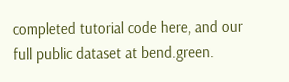completed tutorial code here, and our full public dataset at bend.green.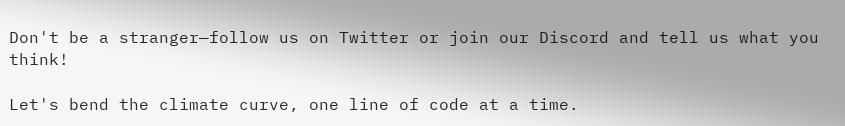Don't be a stranger—follow us on Twitter or join our Discord and tell us what you think!

Let's bend the climate curve, one line of code at a time.